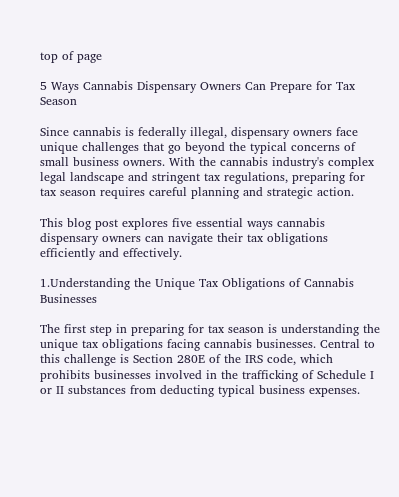top of page

5 Ways Cannabis Dispensary Owners Can Prepare for Tax Season

Since cannabis is federally illegal, dispensary owners face unique challenges that go beyond the typical concerns of small business owners. With the cannabis industry's complex legal landscape and stringent tax regulations, preparing for tax season requires careful planning and strategic action.

This blog post explores five essential ways cannabis dispensary owners can navigate their tax obligations efficiently and effectively.

1.Understanding the Unique Tax Obligations of Cannabis Businesses

The first step in preparing for tax season is understanding the unique tax obligations facing cannabis businesses. Central to this challenge is Section 280E of the IRS code, which prohibits businesses involved in the trafficking of Schedule I or II substances from deducting typical business expenses.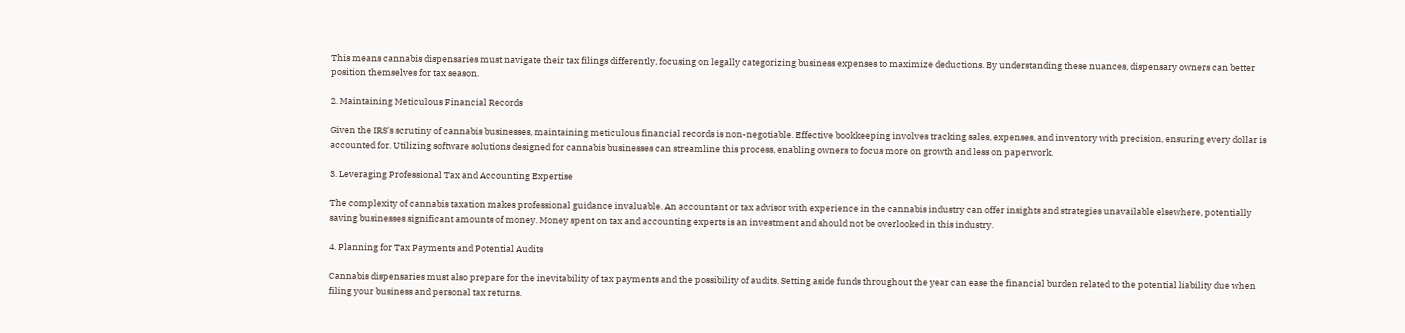This means cannabis dispensaries must navigate their tax filings differently, focusing on legally categorizing business expenses to maximize deductions. By understanding these nuances, dispensary owners can better position themselves for tax season.

2. Maintaining Meticulous Financial Records

Given the IRS's scrutiny of cannabis businesses, maintaining meticulous financial records is non-negotiable. Effective bookkeeping involves tracking sales, expenses, and inventory with precision, ensuring every dollar is accounted for. Utilizing software solutions designed for cannabis businesses can streamline this process, enabling owners to focus more on growth and less on paperwork.

3. Leveraging Professional Tax and Accounting Expertise

The complexity of cannabis taxation makes professional guidance invaluable. An accountant or tax advisor with experience in the cannabis industry can offer insights and strategies unavailable elsewhere, potentially saving businesses significant amounts of money. Money spent on tax and accounting experts is an investment and should not be overlooked in this industry.

4. Planning for Tax Payments and Potential Audits

Cannabis dispensaries must also prepare for the inevitability of tax payments and the possibility of audits. Setting aside funds throughout the year can ease the financial burden related to the potential liability due when filing your business and personal tax returns.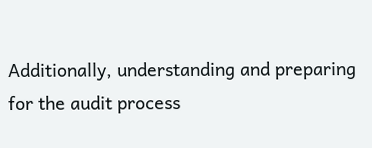Additionally, understanding and preparing for the audit process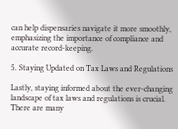can help dispensaries navigate it more smoothly, emphasizing the importance of compliance and accurate record-keeping.

5. Staying Updated on Tax Laws and Regulations

Lastly, staying informed about the ever-changing landscape of tax laws and regulations is crucial. There are many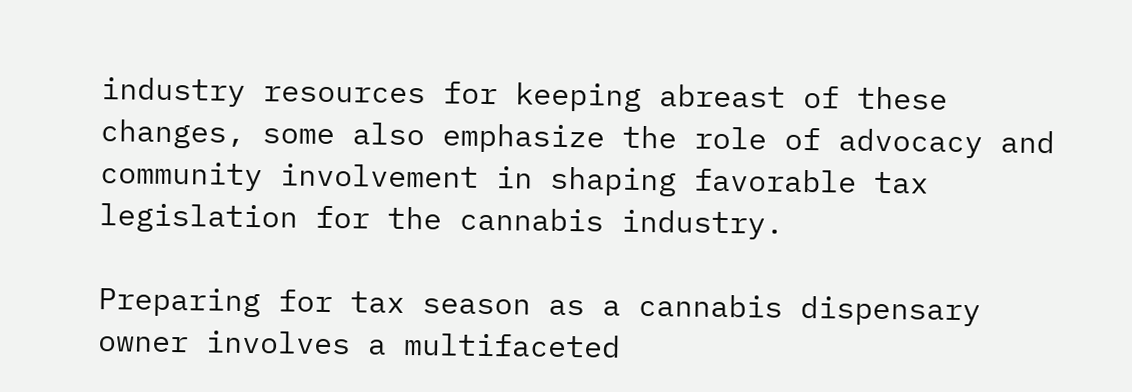industry resources for keeping abreast of these changes, some also emphasize the role of advocacy and community involvement in shaping favorable tax legislation for the cannabis industry.

Preparing for tax season as a cannabis dispensary owner involves a multifaceted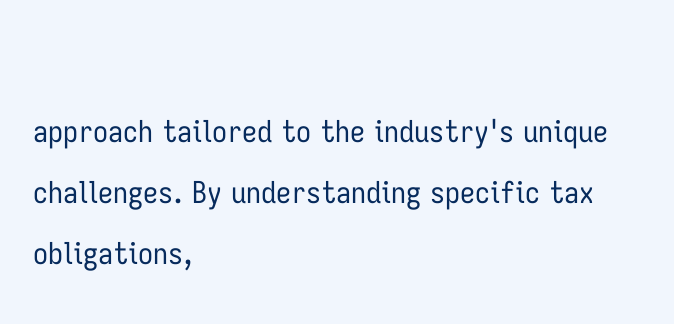approach tailored to the industry's unique challenges. By understanding specific tax obligations,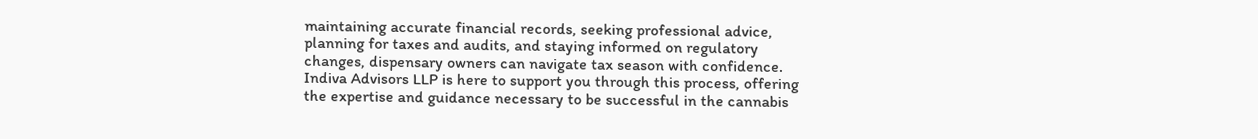maintaining accurate financial records, seeking professional advice, planning for taxes and audits, and staying informed on regulatory changes, dispensary owners can navigate tax season with confidence. Indiva Advisors LLP is here to support you through this process, offering the expertise and guidance necessary to be successful in the cannabis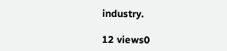industry.

12 views0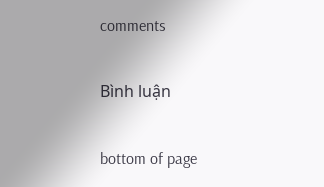comments

Bình luận

bottom of page